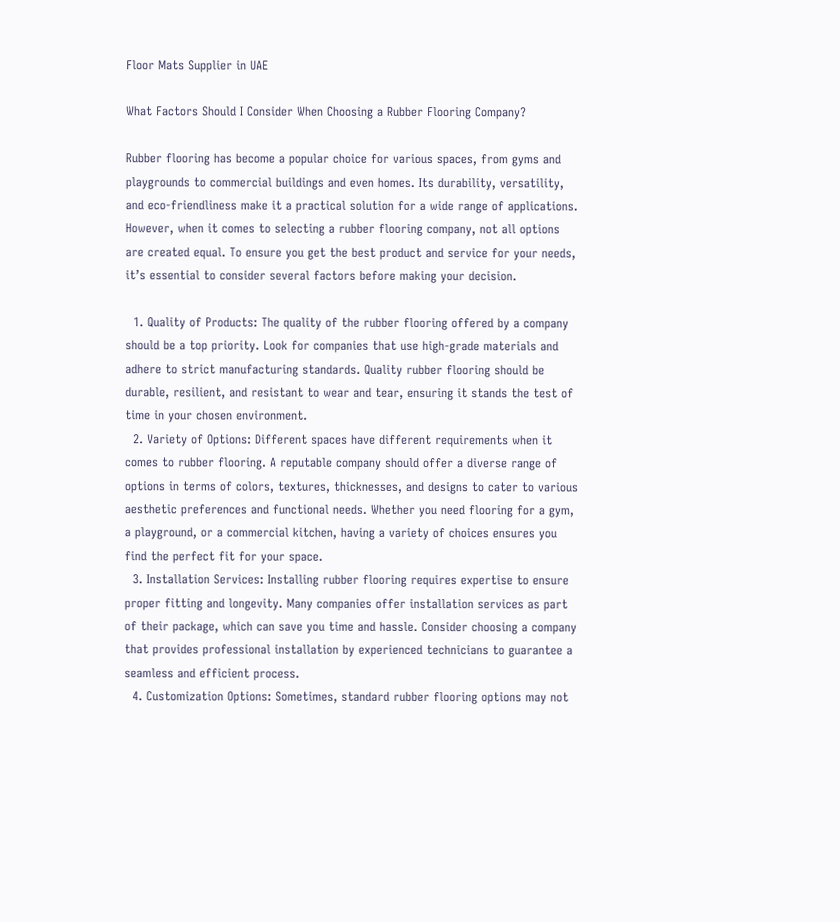Floor Mats Supplier in UAE

What Factors Should I Consider When Choosing a Rubber Flooring Company?

Rubber flooring has become a popular choice for various spaces, from gyms and playgrounds to commercial buildings and even homes. Its durability, versatility, and eco-friendliness make it a practical solution for a wide range of applications. However, when it comes to selecting a rubber flooring company, not all options are created equal. To ensure you get the best product and service for your needs, it’s essential to consider several factors before making your decision.

  1. Quality of Products: The quality of the rubber flooring offered by a company should be a top priority. Look for companies that use high-grade materials and adhere to strict manufacturing standards. Quality rubber flooring should be durable, resilient, and resistant to wear and tear, ensuring it stands the test of time in your chosen environment.
  2. Variety of Options: Different spaces have different requirements when it comes to rubber flooring. A reputable company should offer a diverse range of options in terms of colors, textures, thicknesses, and designs to cater to various aesthetic preferences and functional needs. Whether you need flooring for a gym, a playground, or a commercial kitchen, having a variety of choices ensures you find the perfect fit for your space.
  3. Installation Services: Installing rubber flooring requires expertise to ensure proper fitting and longevity. Many companies offer installation services as part of their package, which can save you time and hassle. Consider choosing a company that provides professional installation by experienced technicians to guarantee a seamless and efficient process.
  4. Customization Options: Sometimes, standard rubber flooring options may not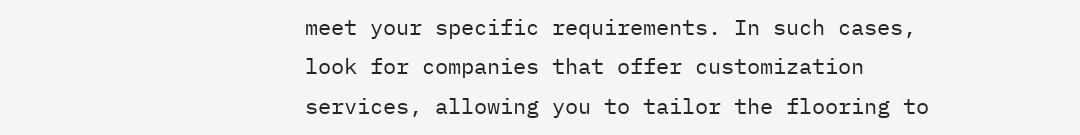meet your specific requirements. In such cases, look for companies that offer customization services, allowing you to tailor the flooring to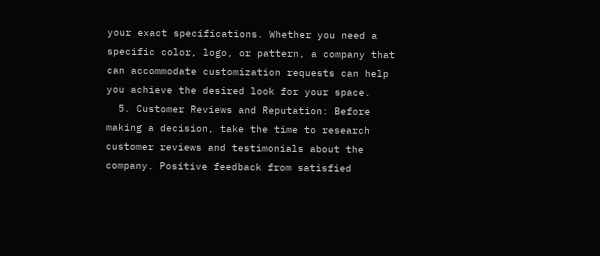your exact specifications. Whether you need a specific color, logo, or pattern, a company that can accommodate customization requests can help you achieve the desired look for your space.
  5. Customer Reviews and Reputation: Before making a decision, take the time to research customer reviews and testimonials about the company. Positive feedback from satisfied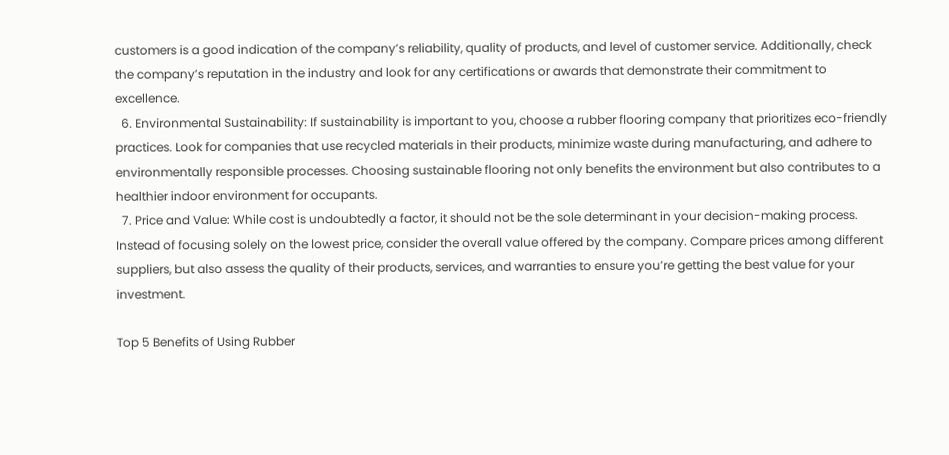customers is a good indication of the company’s reliability, quality of products, and level of customer service. Additionally, check the company’s reputation in the industry and look for any certifications or awards that demonstrate their commitment to excellence.
  6. Environmental Sustainability: If sustainability is important to you, choose a rubber flooring company that prioritizes eco-friendly practices. Look for companies that use recycled materials in their products, minimize waste during manufacturing, and adhere to environmentally responsible processes. Choosing sustainable flooring not only benefits the environment but also contributes to a healthier indoor environment for occupants.
  7. Price and Value: While cost is undoubtedly a factor, it should not be the sole determinant in your decision-making process. Instead of focusing solely on the lowest price, consider the overall value offered by the company. Compare prices among different suppliers, but also assess the quality of their products, services, and warranties to ensure you’re getting the best value for your investment.

Top 5 Benefits of Using Rubber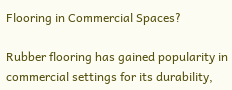Flooring in Commercial Spaces?

Rubber flooring has gained popularity in commercial settings for its durability,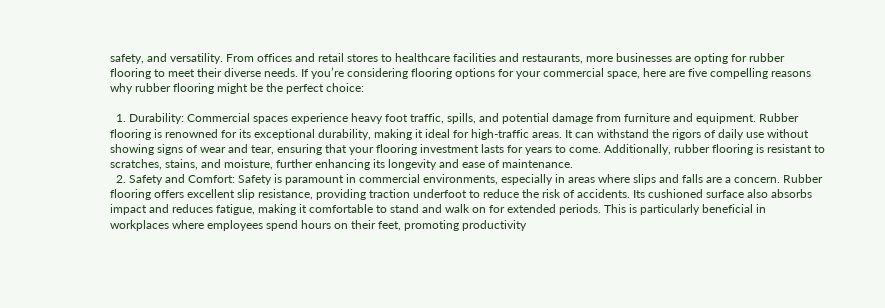safety, and versatility. From offices and retail stores to healthcare facilities and restaurants, more businesses are opting for rubber flooring to meet their diverse needs. If you’re considering flooring options for your commercial space, here are five compelling reasons why rubber flooring might be the perfect choice:

  1. Durability: Commercial spaces experience heavy foot traffic, spills, and potential damage from furniture and equipment. Rubber flooring is renowned for its exceptional durability, making it ideal for high-traffic areas. It can withstand the rigors of daily use without showing signs of wear and tear, ensuring that your flooring investment lasts for years to come. Additionally, rubber flooring is resistant to scratches, stains, and moisture, further enhancing its longevity and ease of maintenance.
  2. Safety and Comfort: Safety is paramount in commercial environments, especially in areas where slips and falls are a concern. Rubber flooring offers excellent slip resistance, providing traction underfoot to reduce the risk of accidents. Its cushioned surface also absorbs impact and reduces fatigue, making it comfortable to stand and walk on for extended periods. This is particularly beneficial in workplaces where employees spend hours on their feet, promoting productivity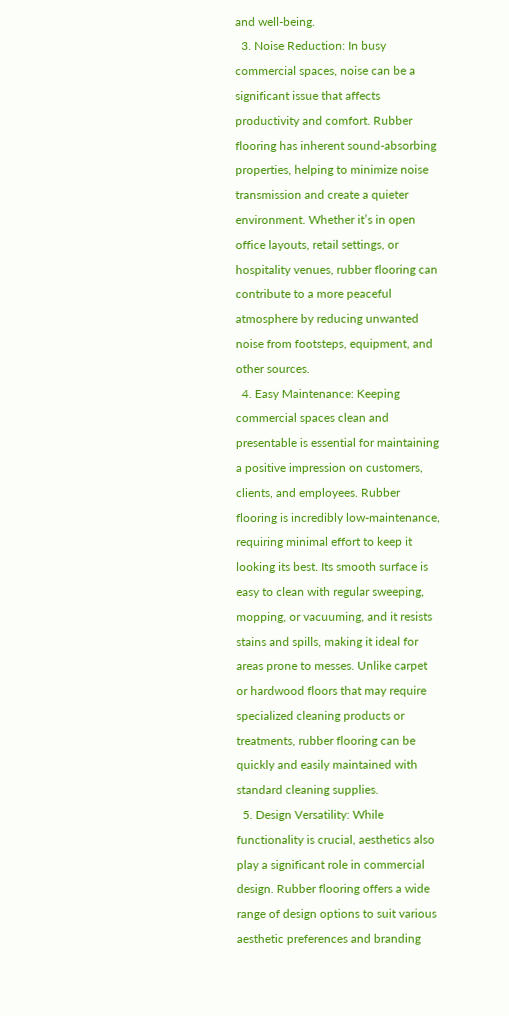and well-being.
  3. Noise Reduction: In busy commercial spaces, noise can be a significant issue that affects productivity and comfort. Rubber flooring has inherent sound-absorbing properties, helping to minimize noise transmission and create a quieter environment. Whether it’s in open office layouts, retail settings, or hospitality venues, rubber flooring can contribute to a more peaceful atmosphere by reducing unwanted noise from footsteps, equipment, and other sources.
  4. Easy Maintenance: Keeping commercial spaces clean and presentable is essential for maintaining a positive impression on customers, clients, and employees. Rubber flooring is incredibly low-maintenance, requiring minimal effort to keep it looking its best. Its smooth surface is easy to clean with regular sweeping, mopping, or vacuuming, and it resists stains and spills, making it ideal for areas prone to messes. Unlike carpet or hardwood floors that may require specialized cleaning products or treatments, rubber flooring can be quickly and easily maintained with standard cleaning supplies.
  5. Design Versatility: While functionality is crucial, aesthetics also play a significant role in commercial design. Rubber flooring offers a wide range of design options to suit various aesthetic preferences and branding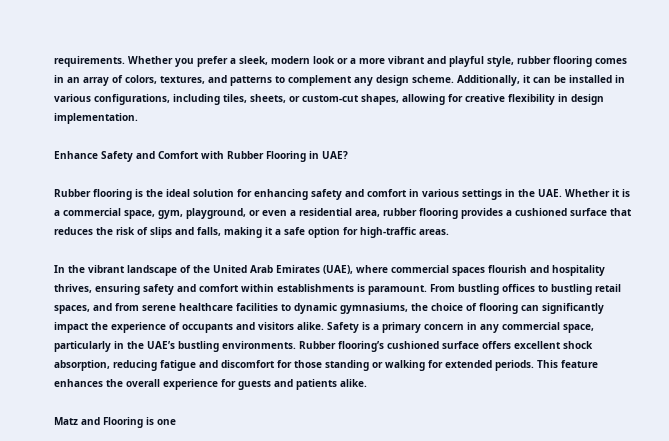requirements. Whether you prefer a sleek, modern look or a more vibrant and playful style, rubber flooring comes in an array of colors, textures, and patterns to complement any design scheme. Additionally, it can be installed in various configurations, including tiles, sheets, or custom-cut shapes, allowing for creative flexibility in design implementation.

Enhance Safety and Comfort with Rubber Flooring in UAE?

Rubber flooring is the ideal solution for enhancing safety and comfort in various settings in the UAE. Whether it is a commercial space, gym, playground, or even a residential area, rubber flooring provides a cushioned surface that reduces the risk of slips and falls, making it a safe option for high-traffic areas.

In the vibrant landscape of the United Arab Emirates (UAE), where commercial spaces flourish and hospitality thrives, ensuring safety and comfort within establishments is paramount. From bustling offices to bustling retail spaces, and from serene healthcare facilities to dynamic gymnasiums, the choice of flooring can significantly impact the experience of occupants and visitors alike. Safety is a primary concern in any commercial space, particularly in the UAE’s bustling environments. Rubber flooring’s cushioned surface offers excellent shock absorption, reducing fatigue and discomfort for those standing or walking for extended periods. This feature enhances the overall experience for guests and patients alike.

Matz and Flooring is one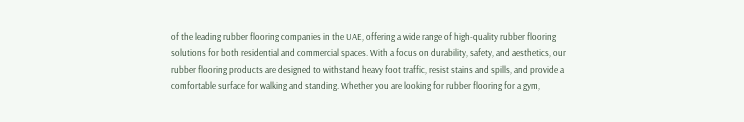of the leading rubber flooring companies in the UAE, offering a wide range of high-quality rubber flooring solutions for both residential and commercial spaces. With a focus on durability, safety, and aesthetics, our rubber flooring products are designed to withstand heavy foot traffic, resist stains and spills, and provide a comfortable surface for walking and standing. Whether you are looking for rubber flooring for a gym,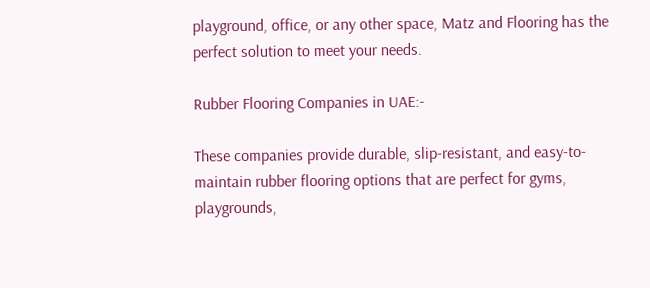playground, office, or any other space, Matz and Flooring has the perfect solution to meet your needs.

Rubber Flooring Companies in UAE:-

These companies provide durable, slip-resistant, and easy-to-maintain rubber flooring options that are perfect for gyms, playgrounds,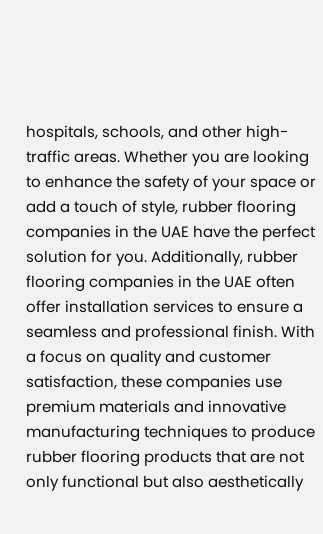hospitals, schools, and other high-traffic areas. Whether you are looking to enhance the safety of your space or add a touch of style, rubber flooring companies in the UAE have the perfect solution for you. Additionally, rubber flooring companies in the UAE often offer installation services to ensure a seamless and professional finish. With a focus on quality and customer satisfaction, these companies use premium materials and innovative manufacturing techniques to produce rubber flooring products that are not only functional but also aesthetically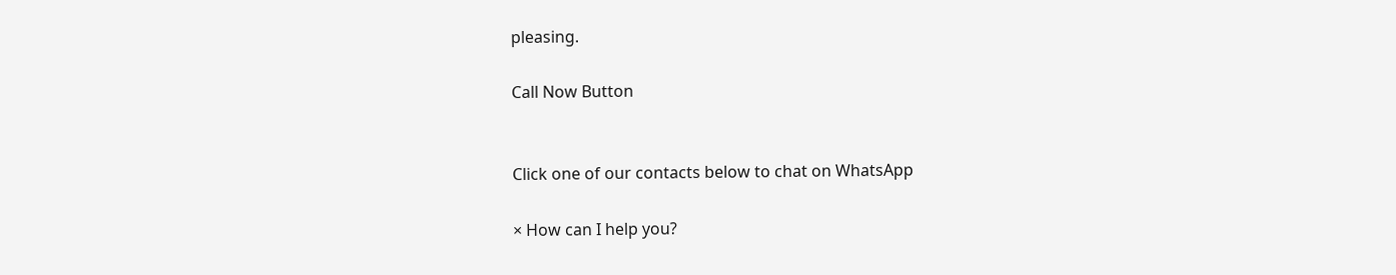pleasing.

Call Now Button


Click one of our contacts below to chat on WhatsApp

× How can I help you?